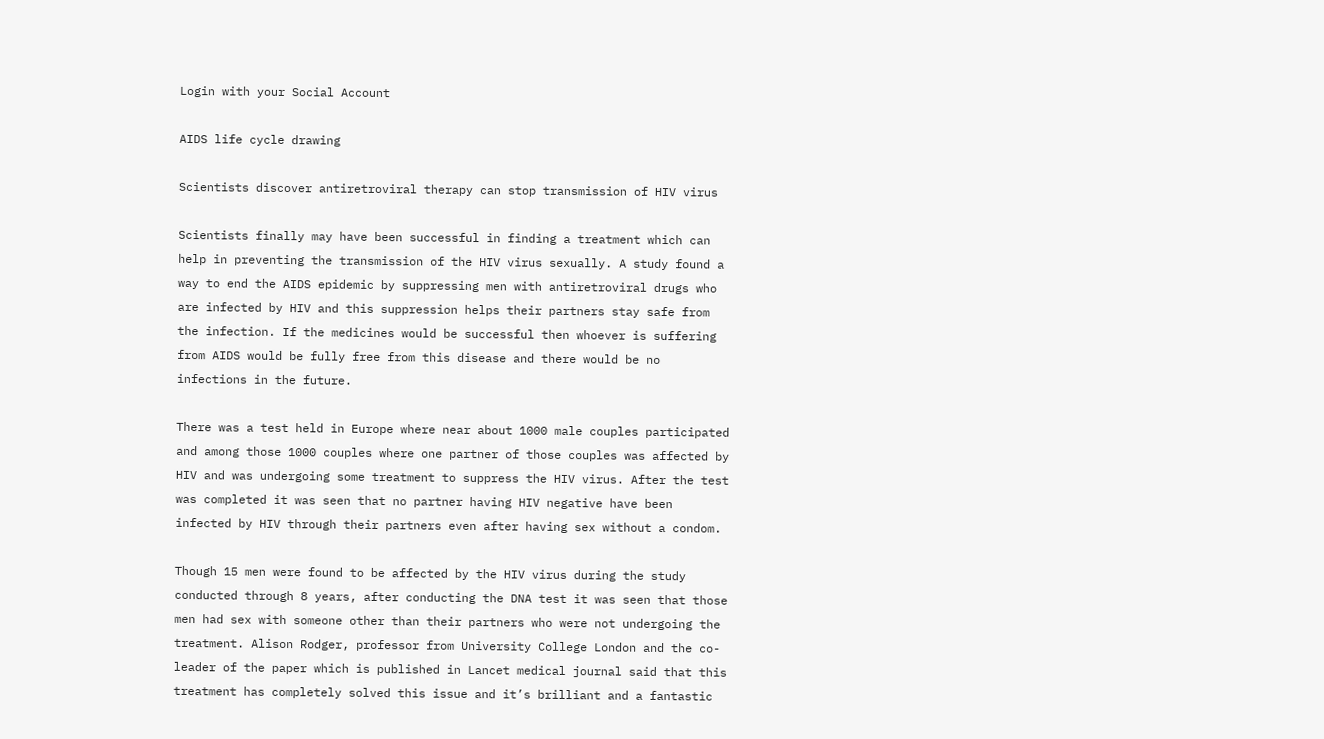Login with your Social Account

AIDS life cycle drawing

Scientists discover antiretroviral therapy can stop transmission of HIV virus

Scientists finally may have been successful in finding a treatment which can help in preventing the transmission of the HIV virus sexually. A study found a way to end the AIDS epidemic by suppressing men with antiretroviral drugs who are infected by HIV and this suppression helps their partners stay safe from the infection. If the medicines would be successful then whoever is suffering from AIDS would be fully free from this disease and there would be no infections in the future.

There was a test held in Europe where near about 1000 male couples participated and among those 1000 couples where one partner of those couples was affected by HIV and was undergoing some treatment to suppress the HIV virus. After the test was completed it was seen that no partner having HIV negative have been infected by HIV through their partners even after having sex without a condom.

Though 15 men were found to be affected by the HIV virus during the study conducted through 8 years, after conducting the DNA test it was seen that those men had sex with someone other than their partners who were not undergoing the treatment. Alison Rodger, professor from University College London and the co-leader of the paper which is published in Lancet medical journal said that this treatment has completely solved this issue and it’s brilliant and a fantastic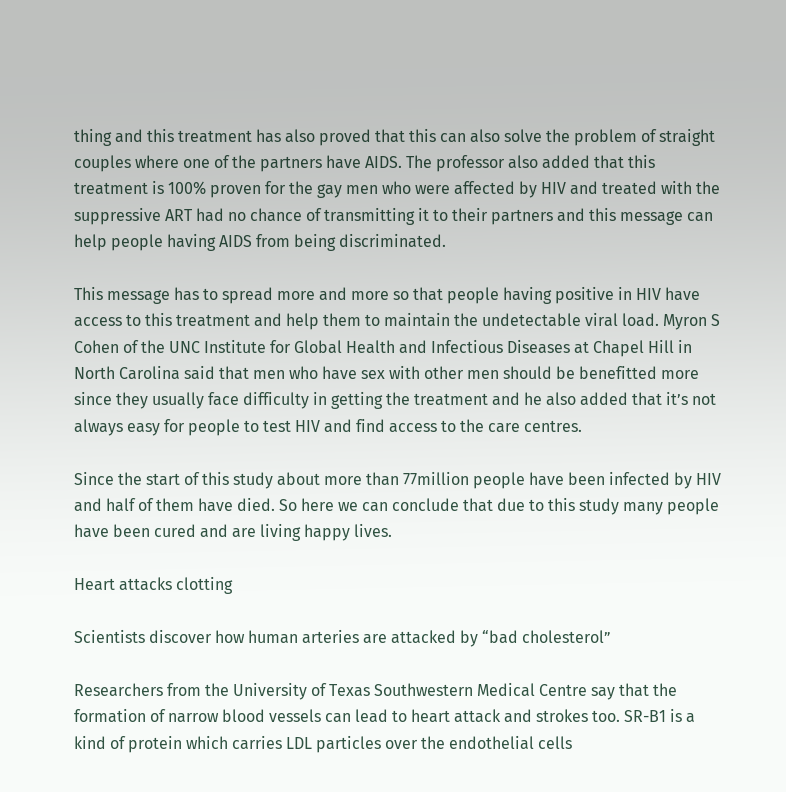thing and this treatment has also proved that this can also solve the problem of straight couples where one of the partners have AIDS. The professor also added that this treatment is 100% proven for the gay men who were affected by HIV and treated with the suppressive ART had no chance of transmitting it to their partners and this message can help people having AIDS from being discriminated.

This message has to spread more and more so that people having positive in HIV have access to this treatment and help them to maintain the undetectable viral load. Myron S Cohen of the UNC Institute for Global Health and Infectious Diseases at Chapel Hill in North Carolina said that men who have sex with other men should be benefitted more since they usually face difficulty in getting the treatment and he also added that it’s not always easy for people to test HIV and find access to the care centres.

Since the start of this study about more than 77million people have been infected by HIV and half of them have died. So here we can conclude that due to this study many people have been cured and are living happy lives.

Heart attacks clotting

Scientists discover how human arteries are attacked by “bad cholesterol”

Researchers from the University of Texas Southwestern Medical Centre say that the formation of narrow blood vessels can lead to heart attack and strokes too. SR-B1 is a kind of protein which carries LDL particles over the endothelial cells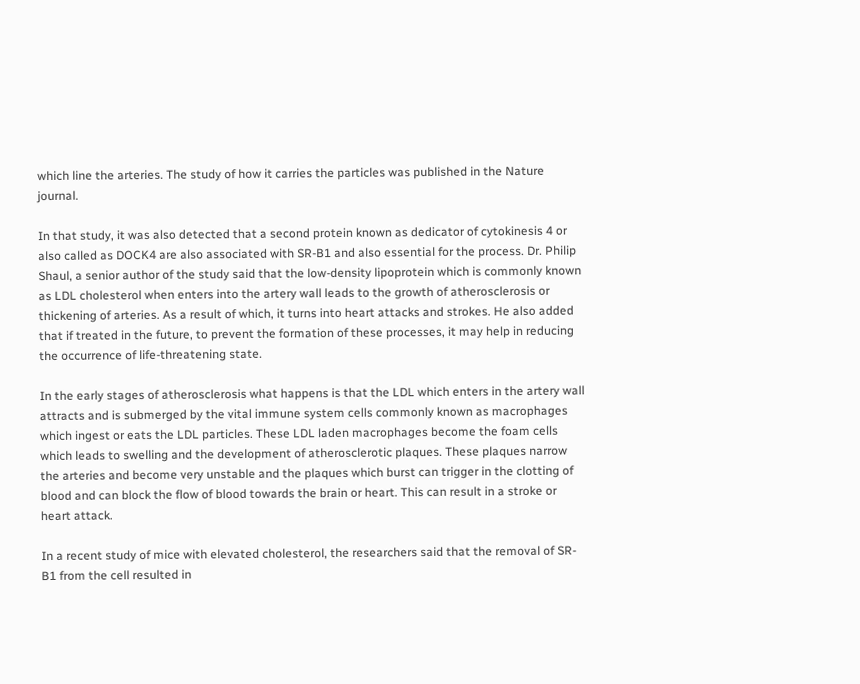which line the arteries. The study of how it carries the particles was published in the Nature journal.

In that study, it was also detected that a second protein known as dedicator of cytokinesis 4 or also called as DOCK4 are also associated with SR-B1 and also essential for the process. Dr. Philip Shaul, a senior author of the study said that the low-density lipoprotein which is commonly known as LDL cholesterol when enters into the artery wall leads to the growth of atherosclerosis or thickening of arteries. As a result of which, it turns into heart attacks and strokes. He also added that if treated in the future, to prevent the formation of these processes, it may help in reducing the occurrence of life-threatening state.

In the early stages of atherosclerosis what happens is that the LDL which enters in the artery wall attracts and is submerged by the vital immune system cells commonly known as macrophages which ingest or eats the LDL particles. These LDL laden macrophages become the foam cells which leads to swelling and the development of atherosclerotic plaques. These plaques narrow the arteries and become very unstable and the plaques which burst can trigger in the clotting of blood and can block the flow of blood towards the brain or heart. This can result in a stroke or heart attack.

In a recent study of mice with elevated cholesterol, the researchers said that the removal of SR-B1 from the cell resulted in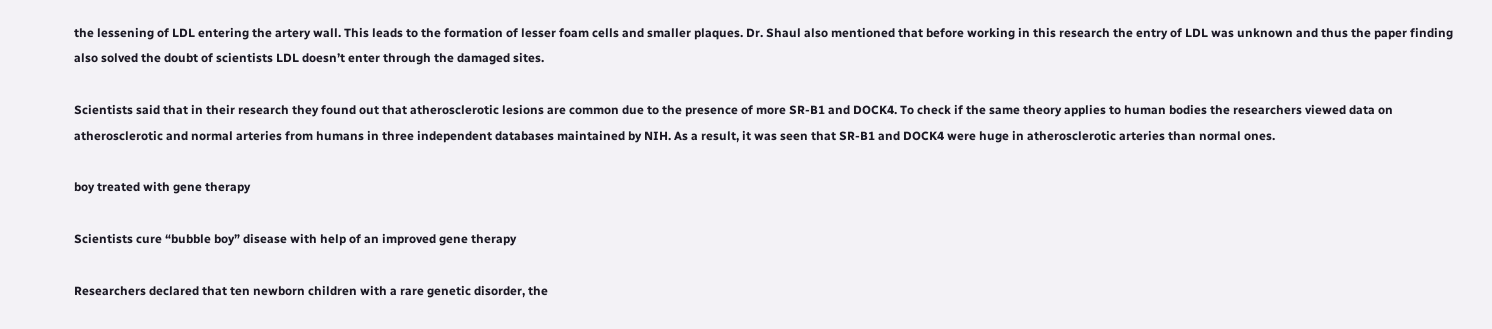the lessening of LDL entering the artery wall. This leads to the formation of lesser foam cells and smaller plaques. Dr. Shaul also mentioned that before working in this research the entry of LDL was unknown and thus the paper finding also solved the doubt of scientists LDL doesn’t enter through the damaged sites.

Scientists said that in their research they found out that atherosclerotic lesions are common due to the presence of more SR-B1 and DOCK4. To check if the same theory applies to human bodies the researchers viewed data on atherosclerotic and normal arteries from humans in three independent databases maintained by NIH. As a result, it was seen that SR-B1 and DOCK4 were huge in atherosclerotic arteries than normal ones.

boy treated with gene therapy

Scientists cure “bubble boy” disease with help of an improved gene therapy

Researchers declared that ten newborn children with a rare genetic disorder, the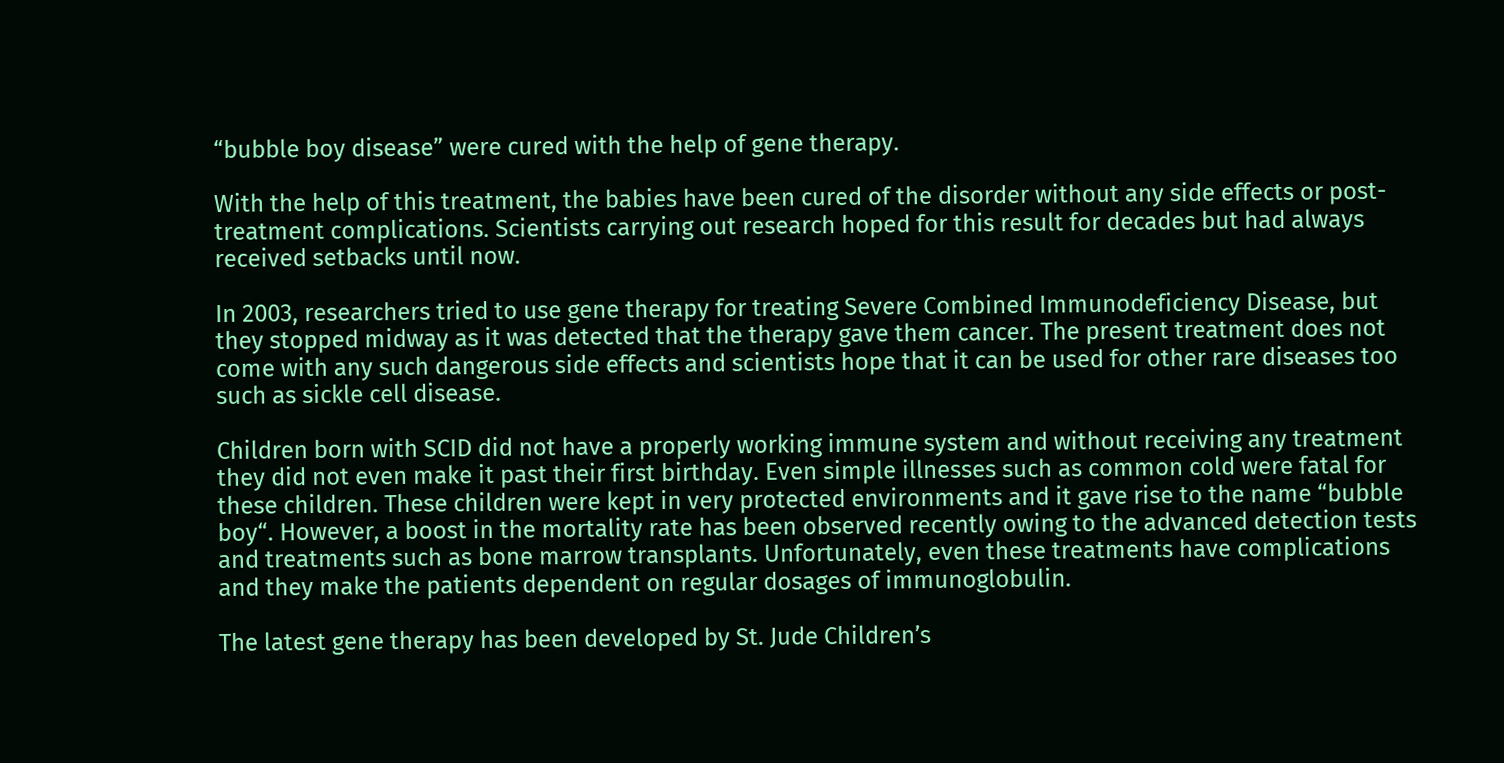“bubble boy disease” were cured with the help of gene therapy.

With the help of this treatment, the babies have been cured of the disorder without any side effects or post-treatment complications. Scientists carrying out research hoped for this result for decades but had always received setbacks until now.

In 2003, researchers tried to use gene therapy for treating Severe Combined Immunodeficiency Disease, but they stopped midway as it was detected that the therapy gave them cancer. The present treatment does not come with any such dangerous side effects and scientists hope that it can be used for other rare diseases too such as sickle cell disease.

Children born with SCID did not have a properly working immune system and without receiving any treatment they did not even make it past their first birthday. Even simple illnesses such as common cold were fatal for these children. These children were kept in very protected environments and it gave rise to the name “bubble boy“. However, a boost in the mortality rate has been observed recently owing to the advanced detection tests and treatments such as bone marrow transplants. Unfortunately, even these treatments have complications and they make the patients dependent on regular dosages of immunoglobulin.

The latest gene therapy has been developed by St. Jude Children’s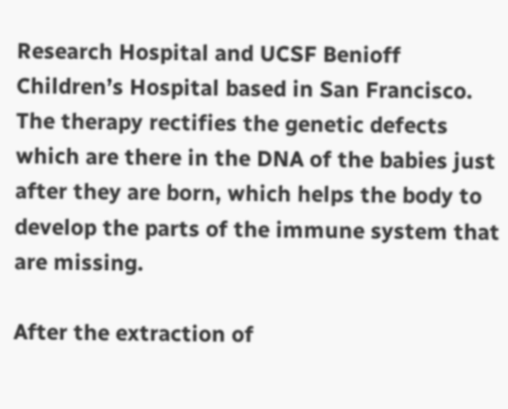Research Hospital and UCSF Benioff Children’s Hospital based in San Francisco. The therapy rectifies the genetic defects which are there in the DNA of the babies just after they are born, which helps the body to develop the parts of the immune system that are missing.

After the extraction of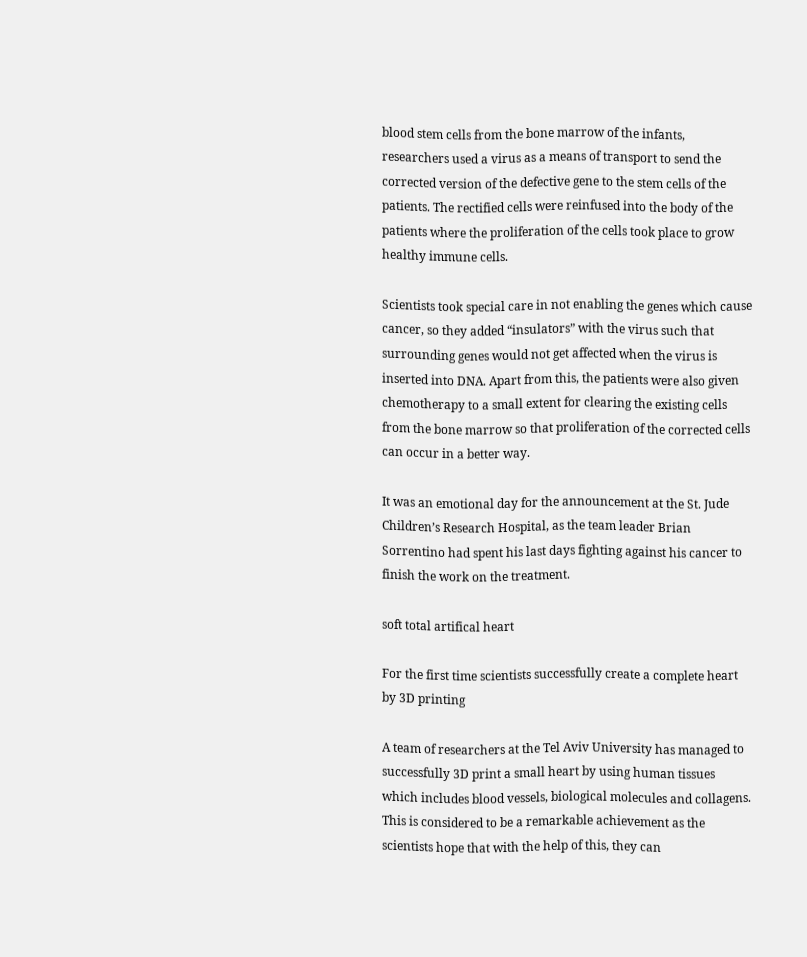blood stem cells from the bone marrow of the infants, researchers used a virus as a means of transport to send the corrected version of the defective gene to the stem cells of the patients. The rectified cells were reinfused into the body of the patients where the proliferation of the cells took place to grow healthy immune cells.

Scientists took special care in not enabling the genes which cause cancer, so they added “insulators” with the virus such that surrounding genes would not get affected when the virus is inserted into DNA. Apart from this, the patients were also given chemotherapy to a small extent for clearing the existing cells from the bone marrow so that proliferation of the corrected cells can occur in a better way.

It was an emotional day for the announcement at the St. Jude Children’s Research Hospital, as the team leader Brian Sorrentino had spent his last days fighting against his cancer to finish the work on the treatment.

soft total artifical heart

For the first time scientists successfully create a complete heart by 3D printing

A team of researchers at the Tel Aviv University has managed to successfully 3D print a small heart by using human tissues which includes blood vessels, biological molecules and collagens. This is considered to be a remarkable achievement as the scientists hope that with the help of this, they can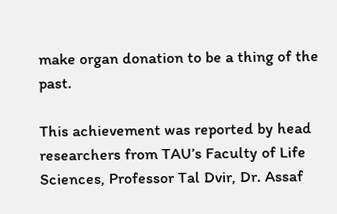make organ donation to be a thing of the past.

This achievement was reported by head researchers from TAU’s Faculty of Life Sciences, Professor Tal Dvir, Dr. Assaf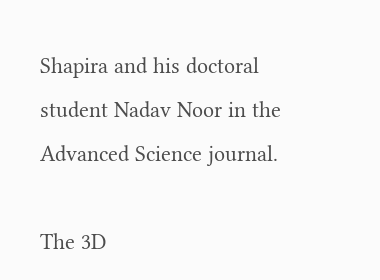Shapira and his doctoral student Nadav Noor in the Advanced Science journal.

The 3D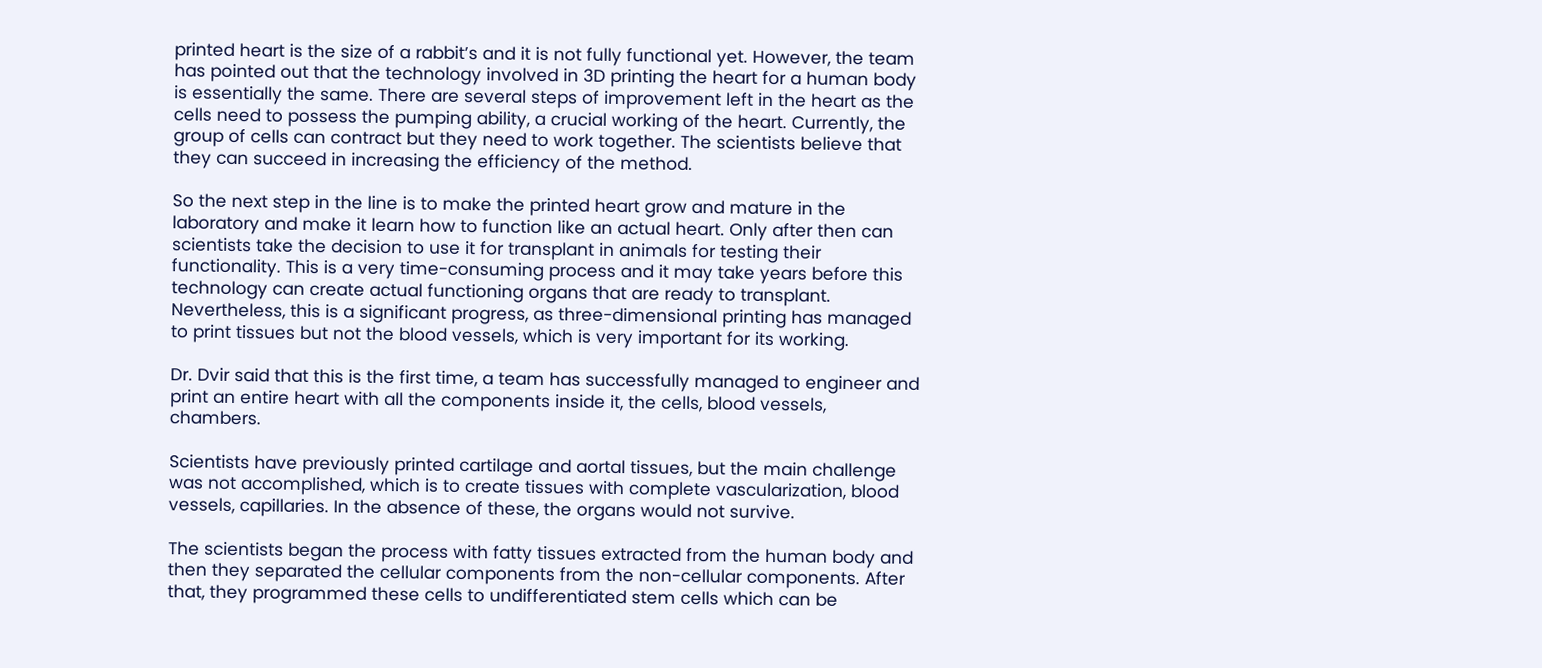printed heart is the size of a rabbit’s and it is not fully functional yet. However, the team has pointed out that the technology involved in 3D printing the heart for a human body is essentially the same. There are several steps of improvement left in the heart as the cells need to possess the pumping ability, a crucial working of the heart. Currently, the group of cells can contract but they need to work together. The scientists believe that they can succeed in increasing the efficiency of the method.

So the next step in the line is to make the printed heart grow and mature in the laboratory and make it learn how to function like an actual heart. Only after then can scientists take the decision to use it for transplant in animals for testing their functionality. This is a very time-consuming process and it may take years before this technology can create actual functioning organs that are ready to transplant. Nevertheless, this is a significant progress, as three-dimensional printing has managed to print tissues but not the blood vessels, which is very important for its working.

Dr. Dvir said that this is the first time, a team has successfully managed to engineer and print an entire heart with all the components inside it, the cells, blood vessels, chambers.

Scientists have previously printed cartilage and aortal tissues, but the main challenge was not accomplished, which is to create tissues with complete vascularization, blood vessels, capillaries. In the absence of these, the organs would not survive.

The scientists began the process with fatty tissues extracted from the human body and then they separated the cellular components from the non-cellular components. After that, they programmed these cells to undifferentiated stem cells which can be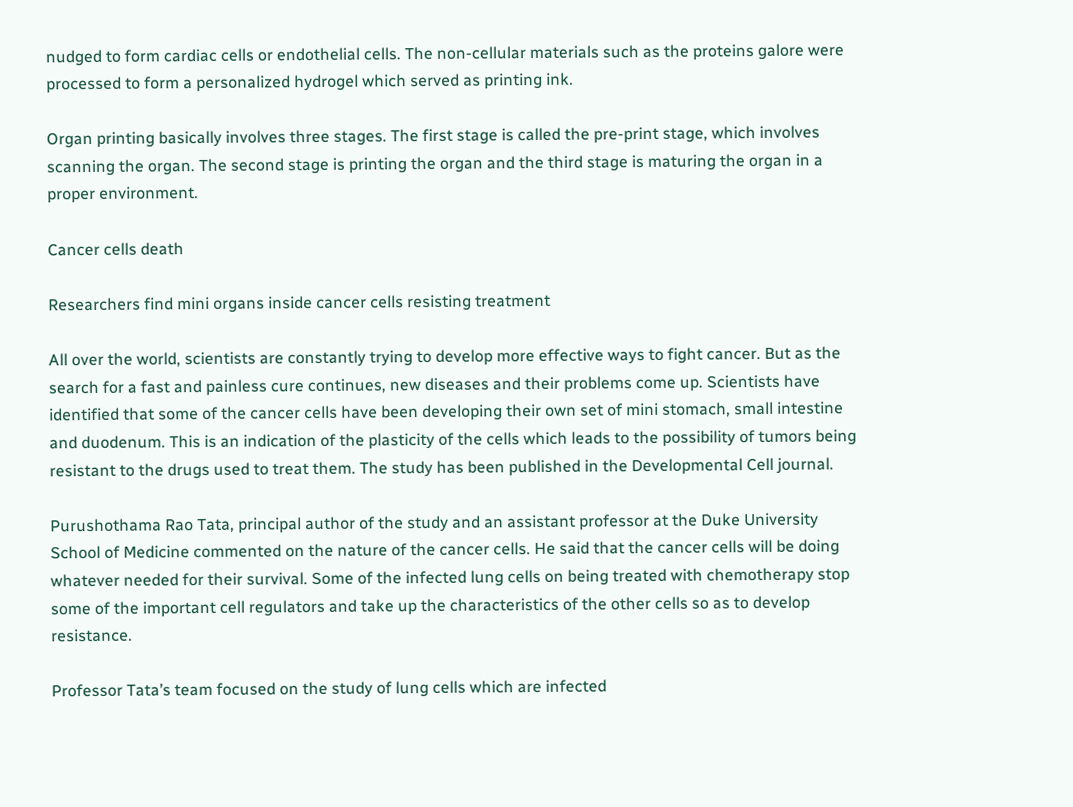nudged to form cardiac cells or endothelial cells. The non-cellular materials such as the proteins galore were processed to form a personalized hydrogel which served as printing ink.

Organ printing basically involves three stages. The first stage is called the pre-print stage, which involves scanning the organ. The second stage is printing the organ and the third stage is maturing the organ in a proper environment.

Cancer cells death

Researchers find mini organs inside cancer cells resisting treatment

All over the world, scientists are constantly trying to develop more effective ways to fight cancer. But as the search for a fast and painless cure continues, new diseases and their problems come up. Scientists have identified that some of the cancer cells have been developing their own set of mini stomach, small intestine and duodenum. This is an indication of the plasticity of the cells which leads to the possibility of tumors being resistant to the drugs used to treat them. The study has been published in the Developmental Cell journal.

Purushothama Rao Tata, principal author of the study and an assistant professor at the Duke University School of Medicine commented on the nature of the cancer cells. He said that the cancer cells will be doing whatever needed for their survival. Some of the infected lung cells on being treated with chemotherapy stop some of the important cell regulators and take up the characteristics of the other cells so as to develop resistance.

Professor Tata’s team focused on the study of lung cells which are infected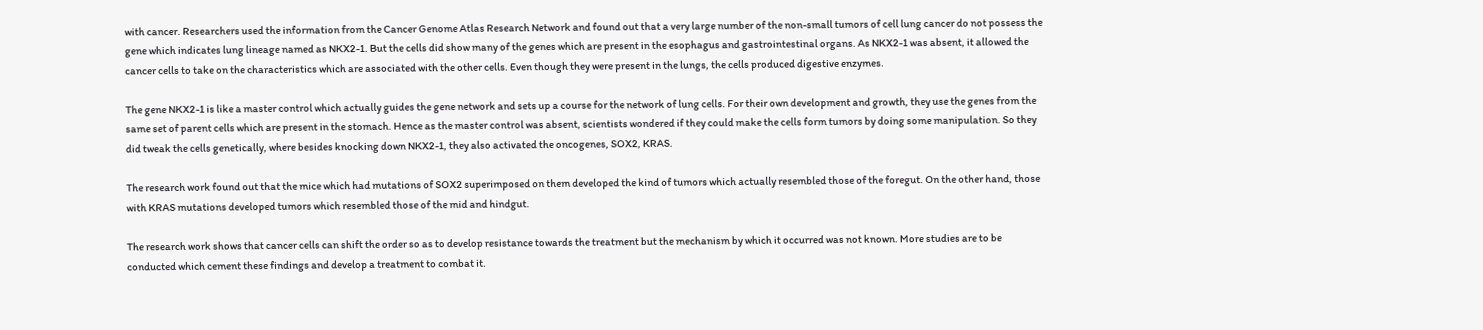with cancer. Researchers used the information from the Cancer Genome Atlas Research Network and found out that a very large number of the non-small tumors of cell lung cancer do not possess the gene which indicates lung lineage named as NKX2-1. But the cells did show many of the genes which are present in the esophagus and gastrointestinal organs. As NKX2-1 was absent, it allowed the cancer cells to take on the characteristics which are associated with the other cells. Even though they were present in the lungs, the cells produced digestive enzymes.

The gene NKX2-1 is like a master control which actually guides the gene network and sets up a course for the network of lung cells. For their own development and growth, they use the genes from the same set of parent cells which are present in the stomach. Hence as the master control was absent, scientists wondered if they could make the cells form tumors by doing some manipulation. So they did tweak the cells genetically, where besides knocking down NKX2-1, they also activated the oncogenes, SOX2, KRAS.

The research work found out that the mice which had mutations of SOX2 superimposed on them developed the kind of tumors which actually resembled those of the foregut. On the other hand, those with KRAS mutations developed tumors which resembled those of the mid and hindgut.

The research work shows that cancer cells can shift the order so as to develop resistance towards the treatment but the mechanism by which it occurred was not known. More studies are to be conducted which cement these findings and develop a treatment to combat it.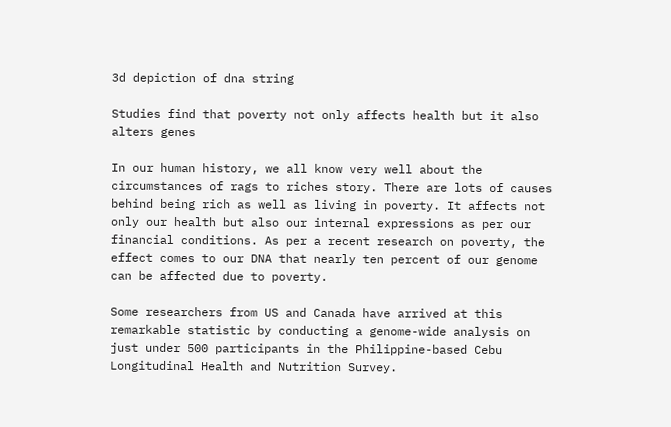3d depiction of dna string

Studies find that poverty not only affects health but it also alters genes

In our human history, we all know very well about the circumstances of rags to riches story. There are lots of causes behind being rich as well as living in poverty. It affects not only our health but also our internal expressions as per our financial conditions. As per a recent research on poverty, the effect comes to our DNA that nearly ten percent of our genome can be affected due to poverty.

Some researchers from US and Canada have arrived at this remarkable statistic by conducting a genome-wide analysis on just under 500 participants in the Philippine-based Cebu Longitudinal Health and Nutrition Survey.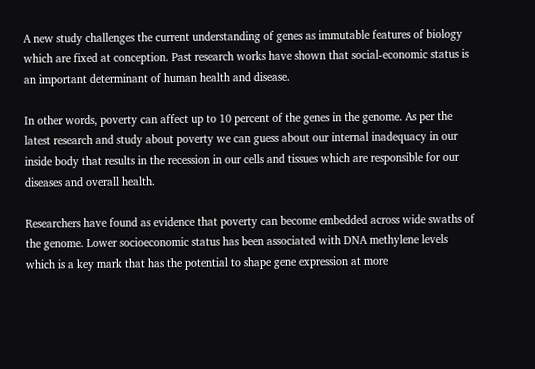A new study challenges the current understanding of genes as immutable features of biology which are fixed at conception. Past research works have shown that social-economic status is an important determinant of human health and disease.

In other words, poverty can affect up to 10 percent of the genes in the genome. As per the latest research and study about poverty we can guess about our internal inadequacy in our inside body that results in the recession in our cells and tissues which are responsible for our diseases and overall health.

Researchers have found as evidence that poverty can become embedded across wide swaths of the genome. Lower socioeconomic status has been associated with DNA methylene levels which is a key mark that has the potential to shape gene expression at more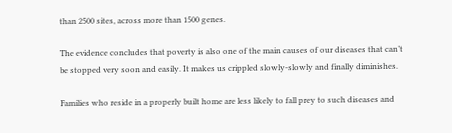than 2500 sites, across more than 1500 genes.

The evidence concludes that poverty is also one of the main causes of our diseases that can’t be stopped very soon and easily. It makes us crippled slowly-slowly and finally diminishes.

Families who reside in a properly built home are less likely to fall prey to such diseases and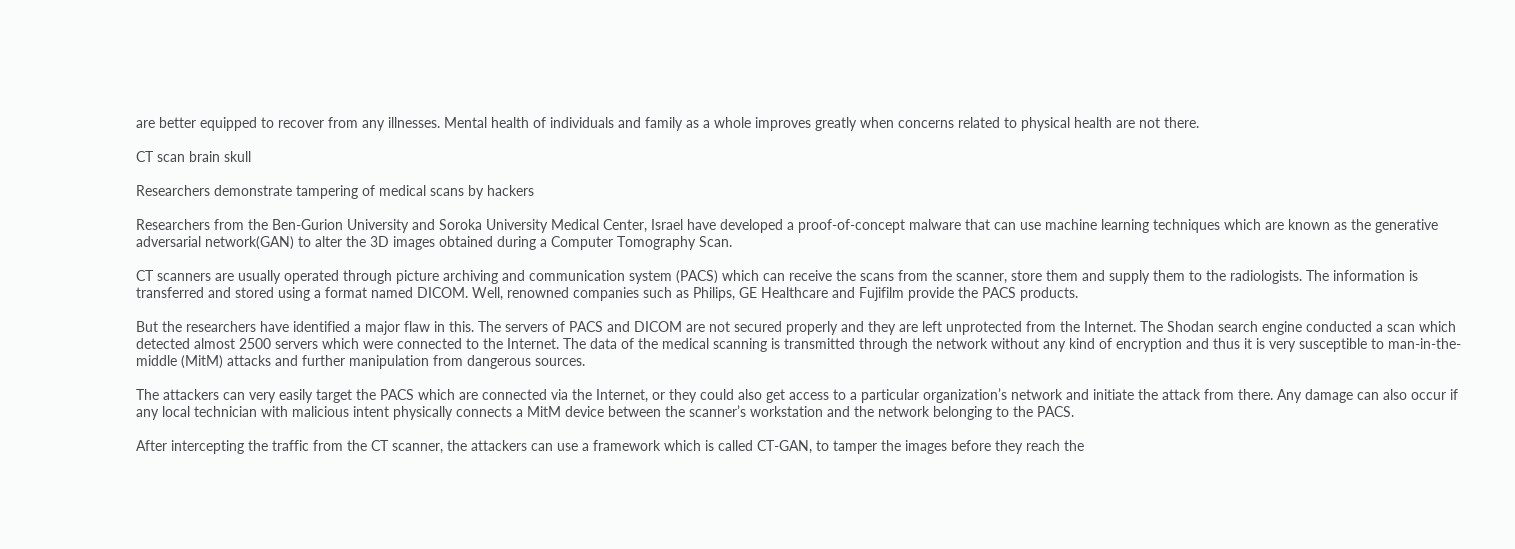are better equipped to recover from any illnesses. Mental health of individuals and family as a whole improves greatly when concerns related to physical health are not there.

CT scan brain skull

Researchers demonstrate tampering of medical scans by hackers

Researchers from the Ben-Gurion University and Soroka University Medical Center, Israel have developed a proof-of-concept malware that can use machine learning techniques which are known as the generative adversarial network(GAN) to alter the 3D images obtained during a Computer Tomography Scan.

CT scanners are usually operated through picture archiving and communication system (PACS) which can receive the scans from the scanner, store them and supply them to the radiologists. The information is transferred and stored using a format named DICOM. Well, renowned companies such as Philips, GE Healthcare and Fujifilm provide the PACS products.

But the researchers have identified a major flaw in this. The servers of PACS and DICOM are not secured properly and they are left unprotected from the Internet. The Shodan search engine conducted a scan which detected almost 2500 servers which were connected to the Internet. The data of the medical scanning is transmitted through the network without any kind of encryption and thus it is very susceptible to man-in-the-middle (MitM) attacks and further manipulation from dangerous sources.

The attackers can very easily target the PACS which are connected via the Internet, or they could also get access to a particular organization’s network and initiate the attack from there. Any damage can also occur if any local technician with malicious intent physically connects a MitM device between the scanner’s workstation and the network belonging to the PACS.

After intercepting the traffic from the CT scanner, the attackers can use a framework which is called CT-GAN, to tamper the images before they reach the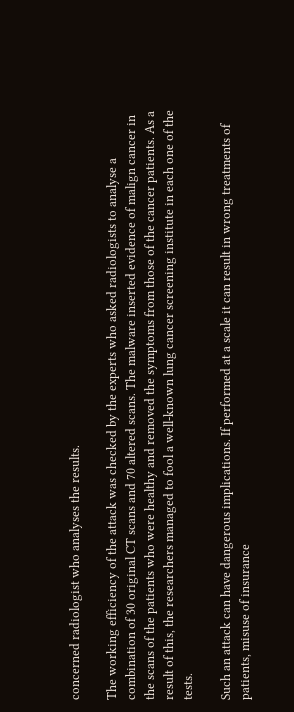concerned radiologist who analyses the results.

The working efficiency of the attack was checked by the experts who asked radiologists to analyse a combination of 30 original CT scans and 70 altered scans. The malware inserted evidence of malign cancer in the scans of the patients who were healthy and removed the symptoms from those of the cancer patients. As a result of this, the researchers managed to fool a well-known lung cancer screening institute in each one of the tests.

Such an attack can have dangerous implications. If performed at a scale it can result in wrong treatments of patients, misuse of insurance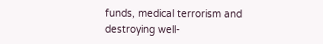funds, medical terrorism and destroying well-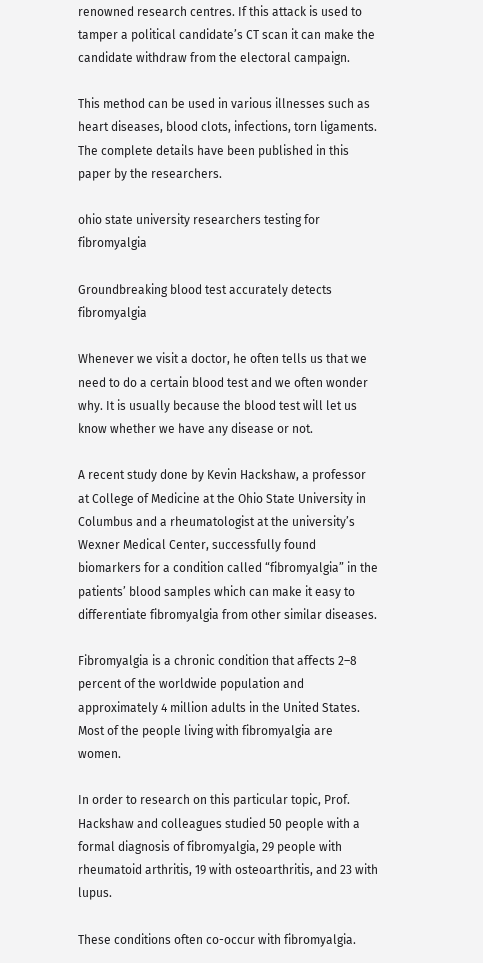renowned research centres. If this attack is used to tamper a political candidate’s CT scan it can make the candidate withdraw from the electoral campaign.

This method can be used in various illnesses such as heart diseases, blood clots, infections, torn ligaments. The complete details have been published in this paper by the researchers.

ohio state university researchers testing for fibromyalgia

Groundbreaking blood test accurately detects fibromyalgia

Whenever we visit a doctor, he often tells us that we need to do a certain blood test and we often wonder why. It is usually because the blood test will let us know whether we have any disease or not.

A recent study done by Kevin Hackshaw, a professor at College of Medicine at the Ohio State University in Columbus and a rheumatologist at the university’s Wexner Medical Center, successfully found biomarkers for a condition called “fibromyalgia” in the patients’ blood samples which can make it easy to differentiate fibromyalgia from other similar diseases.

Fibromyalgia is a chronic condition that affects 2–8 percent of the worldwide population and approximately 4 million adults in the United States. Most of the people living with fibromyalgia are women.

In order to research on this particular topic, Prof. Hackshaw and colleagues studied 50 people with a formal diagnosis of fibromyalgia, 29 people with rheumatoid arthritis, 19 with osteoarthritis, and 23 with lupus.

These conditions often co-occur with fibromyalgia.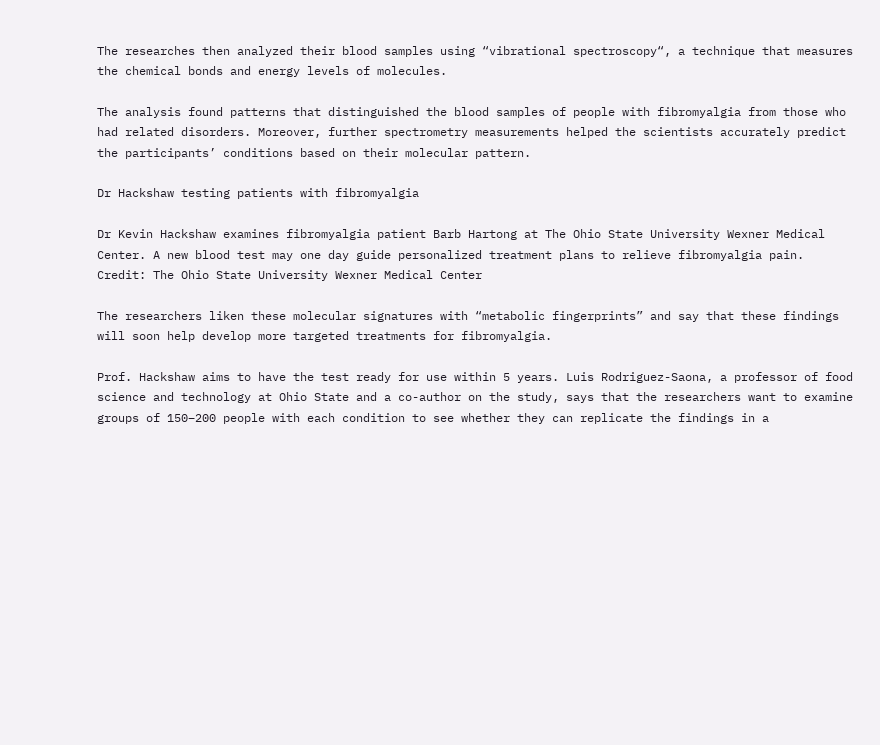The researches then analyzed their blood samples using “vibrational spectroscopy“, a technique that measures the chemical bonds and energy levels of molecules.

The analysis found patterns that distinguished the blood samples of people with fibromyalgia from those who had related disorders. Moreover, further spectrometry measurements helped the scientists accurately predict the participants’ conditions based on their molecular pattern.

Dr Hackshaw testing patients with fibromyalgia

Dr Kevin Hackshaw examines fibromyalgia patient Barb Hartong at The Ohio State University Wexner Medical Center. A new blood test may one day guide personalized treatment plans to relieve fibromyalgia pain. Credit: The Ohio State University Wexner Medical Center

The researchers liken these molecular signatures with “metabolic fingerprints” and say that these findings will soon help develop more targeted treatments for fibromyalgia.

Prof. Hackshaw aims to have the test ready for use within 5 years. Luis Rodriguez-Saona, a professor of food science and technology at Ohio State and a co-author on the study, says that the researchers want to examine groups of 150–200 people with each condition to see whether they can replicate the findings in a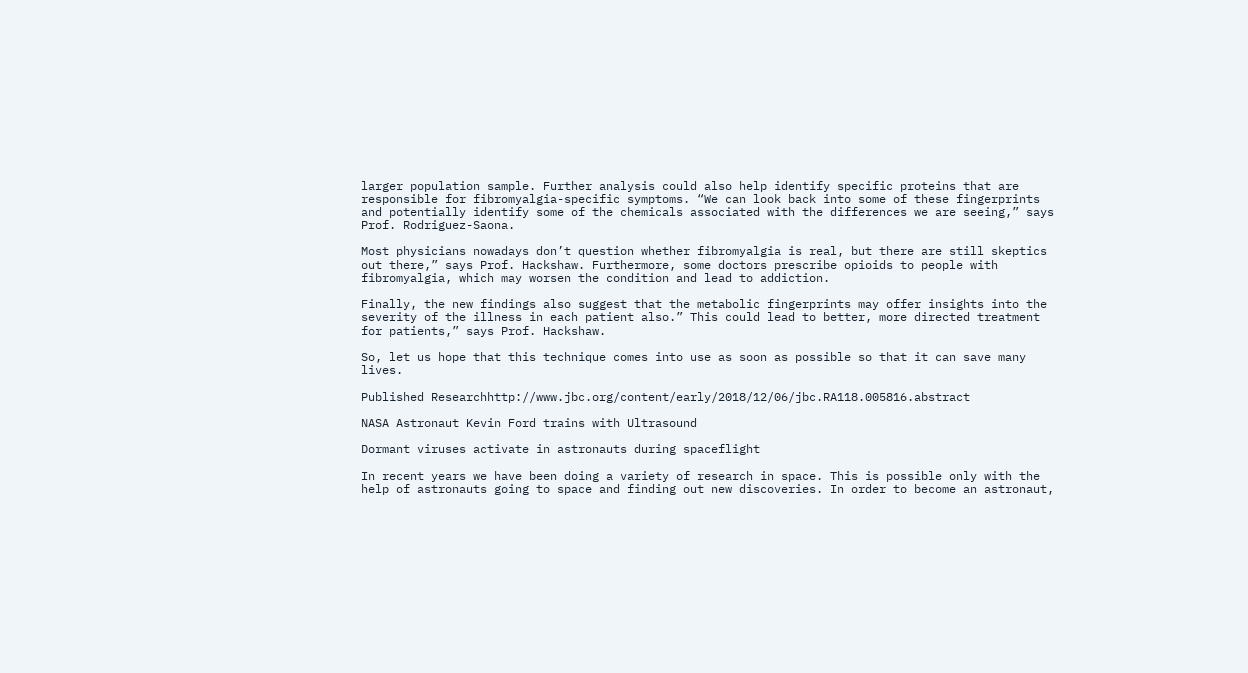larger population sample. Further analysis could also help identify specific proteins that are responsible for fibromyalgia-specific symptoms. “We can look back into some of these fingerprints and potentially identify some of the chemicals associated with the differences we are seeing,” says Prof. Rodriguez-Saona.

Most physicians nowadays don’t question whether fibromyalgia is real, but there are still skeptics out there,” says Prof. Hackshaw. Furthermore, some doctors prescribe opioids to people with fibromyalgia, which may worsen the condition and lead to addiction.

Finally, the new findings also suggest that the metabolic fingerprints may offer insights into the severity of the illness in each patient also.” This could lead to better, more directed treatment for patients,” says Prof. Hackshaw.

So, let us hope that this technique comes into use as soon as possible so that it can save many lives.

Published Researchhttp://www.jbc.org/content/early/2018/12/06/jbc.RA118.005816.abstract

NASA Astronaut Kevin Ford trains with Ultrasound

Dormant viruses activate in astronauts during spaceflight

In recent years we have been doing a variety of research in space. This is possible only with the help of astronauts going to space and finding out new discoveries. In order to become an astronaut,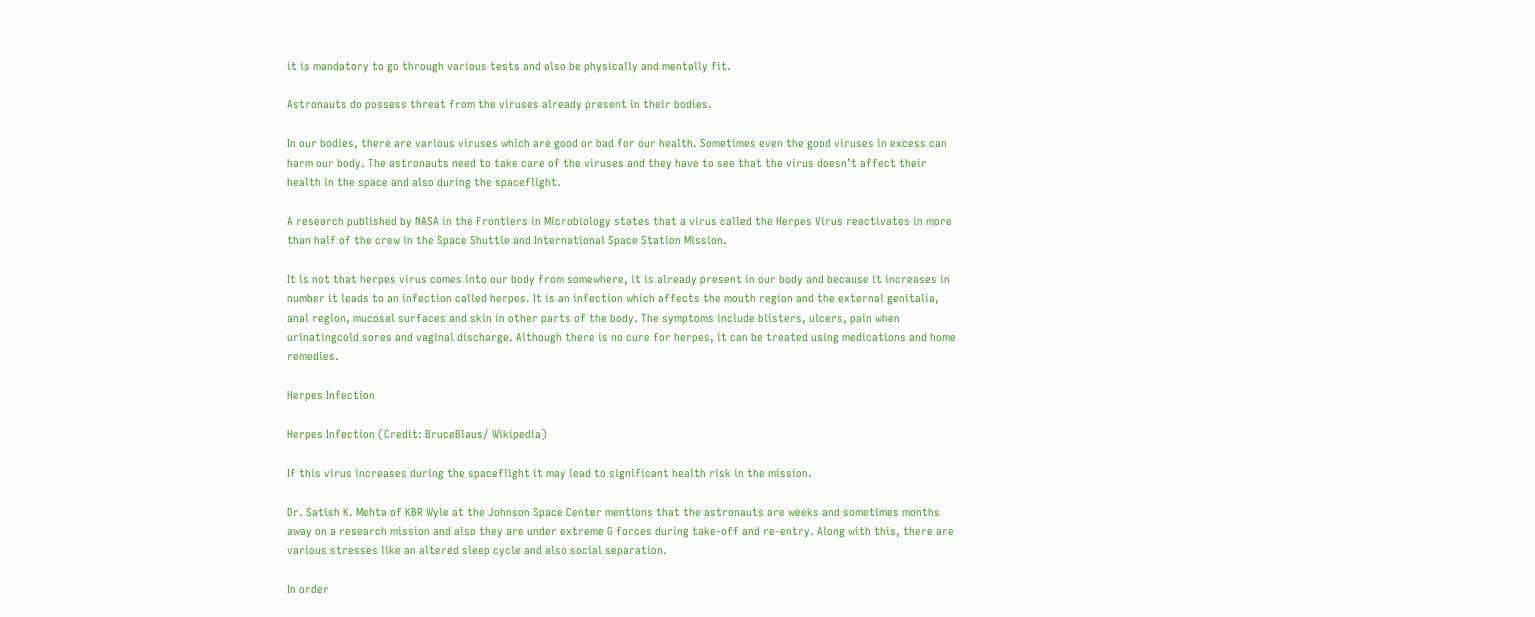it is mandatory to go through various tests and also be physically and mentally fit.

Astronauts do possess threat from the viruses already present in their bodies.

In our bodies, there are various viruses which are good or bad for our health. Sometimes even the good viruses in excess can harm our body. The astronauts need to take care of the viruses and they have to see that the virus doesn’t affect their health in the space and also during the spaceflight.

A research published by NASA in the Frontiers in Microbiology states that a virus called the Herpes Virus reactivates in more than half of the crew in the Space Shuttle and International Space Station Mission.

It is not that herpes virus comes into our body from somewhere, it is already present in our body and because it increases in number it leads to an infection called herpes. It is an infection which affects the mouth region and the external genitalia, anal region, mucosal surfaces and skin in other parts of the body. The symptoms include blisters, ulcers, pain when urinatingcold sores and vaginal discharge. Although there is no cure for herpes, it can be treated using medications and home remedies.

Herpes Infection

Herpes Infection (Credit: BruceBlaus/ Wikipedia)

If this virus increases during the spaceflight it may lead to significant health risk in the mission.

Dr. Satish K. Mehta of KBR Wyle at the Johnson Space Center mentions that the astronauts are weeks and sometimes months away on a research mission and also they are under extreme G forces during take-off and re-entry. Along with this, there are various stresses like an altered sleep cycle and also social separation.

In order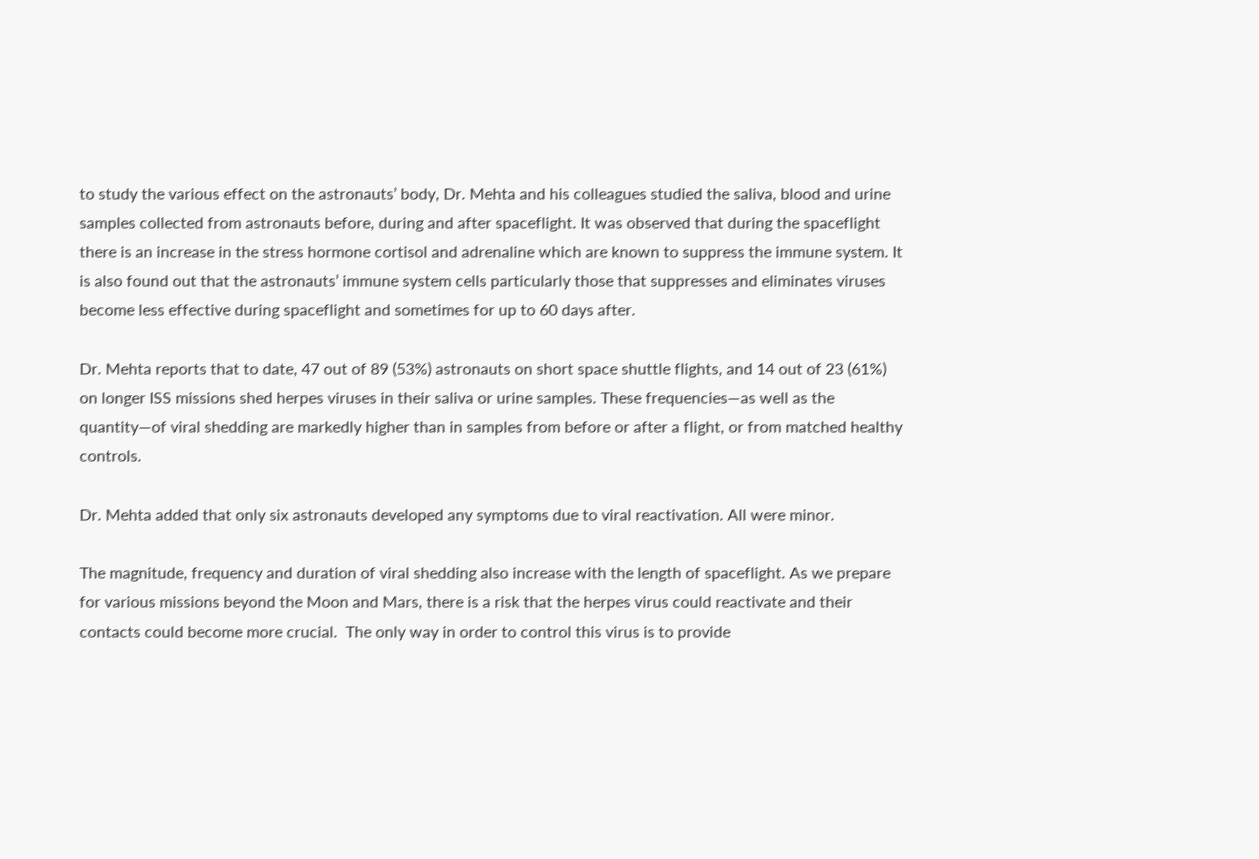to study the various effect on the astronauts’ body, Dr. Mehta and his colleagues studied the saliva, blood and urine samples collected from astronauts before, during and after spaceflight. It was observed that during the spaceflight there is an increase in the stress hormone cortisol and adrenaline which are known to suppress the immune system. It is also found out that the astronauts’ immune system cells particularly those that suppresses and eliminates viruses become less effective during spaceflight and sometimes for up to 60 days after.

Dr. Mehta reports that to date, 47 out of 89 (53%) astronauts on short space shuttle flights, and 14 out of 23 (61%) on longer ISS missions shed herpes viruses in their saliva or urine samples. These frequencies—as well as the quantity—of viral shedding are markedly higher than in samples from before or after a flight, or from matched healthy controls.

Dr. Mehta added that only six astronauts developed any symptoms due to viral reactivation. All were minor.

The magnitude, frequency and duration of viral shedding also increase with the length of spaceflight. As we prepare for various missions beyond the Moon and Mars, there is a risk that the herpes virus could reactivate and their contacts could become more crucial.  The only way in order to control this virus is to provide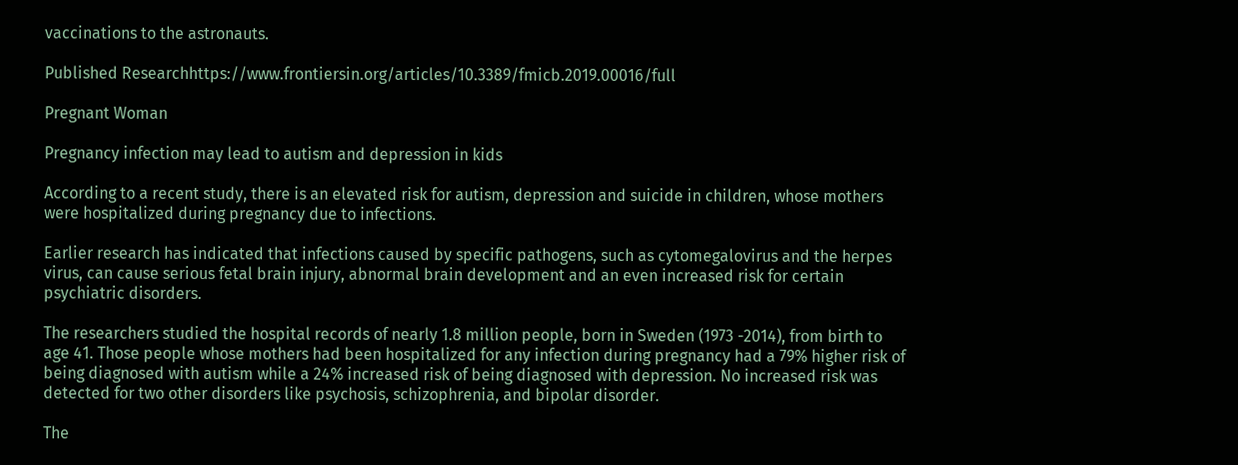vaccinations to the astronauts.

Published Researchhttps://www.frontiersin.org/articles/10.3389/fmicb.2019.00016/full

Pregnant Woman

Pregnancy infection may lead to autism and depression in kids

According to a recent study, there is an elevated risk for autism, depression and suicide in children, whose mothers were hospitalized during pregnancy due to infections.

Earlier research has indicated that infections caused by specific pathogens, such as cytomegalovirus and the herpes virus, can cause serious fetal brain injury, abnormal brain development and an even increased risk for certain psychiatric disorders.

The researchers studied the hospital records of nearly 1.8 million people, born in Sweden (1973 -2014), from birth to age 41. Those people whose mothers had been hospitalized for any infection during pregnancy had a 79% higher risk of being diagnosed with autism while a 24% increased risk of being diagnosed with depression. No increased risk was detected for two other disorders like psychosis, schizophrenia, and bipolar disorder.

The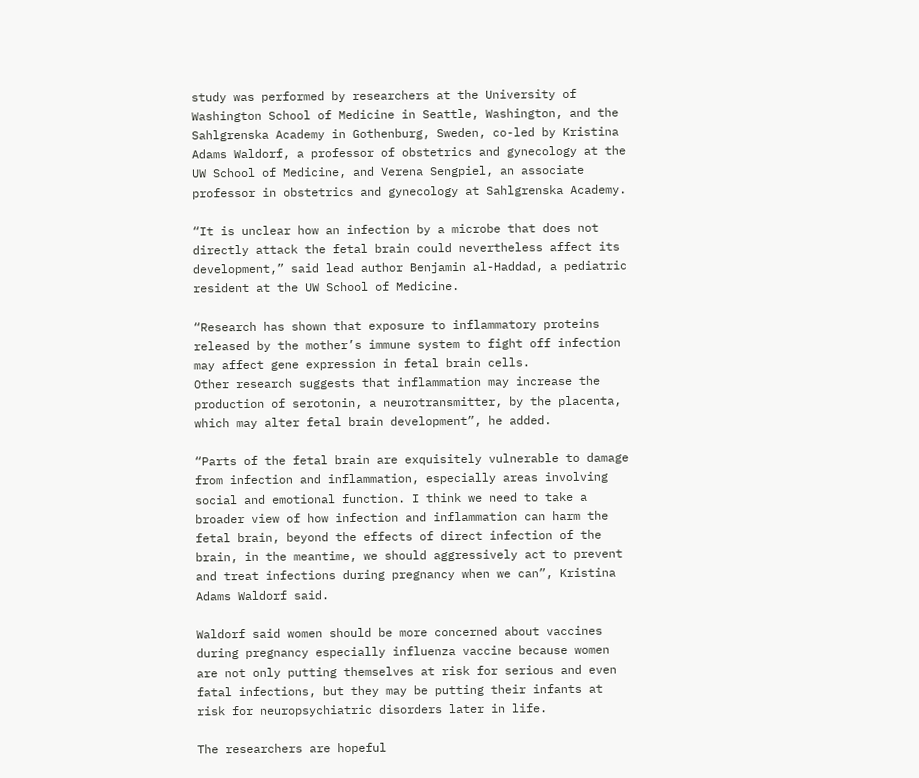study was performed by researchers at the University of Washington School of Medicine in Seattle, Washington, and the Sahlgrenska Academy in Gothenburg, Sweden, co-led by Kristina Adams Waldorf, a professor of obstetrics and gynecology at the UW School of Medicine, and Verena Sengpiel, an associate professor in obstetrics and gynecology at Sahlgrenska Academy.

“It is unclear how an infection by a microbe that does not directly attack the fetal brain could nevertheless affect its development,” said lead author Benjamin al-Haddad, a pediatric resident at the UW School of Medicine.

“Research has shown that exposure to inflammatory proteins released by the mother’s immune system to fight off infection may affect gene expression in fetal brain cells.
Other research suggests that inflammation may increase the production of serotonin, a neurotransmitter, by the placenta, which may alter fetal brain development”, he added.

“Parts of the fetal brain are exquisitely vulnerable to damage from infection and inflammation, especially areas involving social and emotional function. I think we need to take a broader view of how infection and inflammation can harm the fetal brain, beyond the effects of direct infection of the brain, in the meantime, we should aggressively act to prevent and treat infections during pregnancy when we can”, Kristina Adams Waldorf said.

Waldorf said women should be more concerned about vaccines during pregnancy especially influenza vaccine because women are not only putting themselves at risk for serious and even fatal infections, but they may be putting their infants at risk for neuropsychiatric disorders later in life.

The researchers are hopeful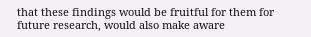that these findings would be fruitful for them for future research, would also make aware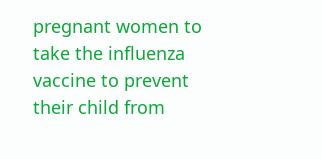pregnant women to take the influenza vaccine to prevent their child from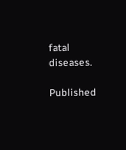fatal diseases.

Published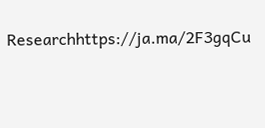Researchhttps://ja.ma/2F3gqCu